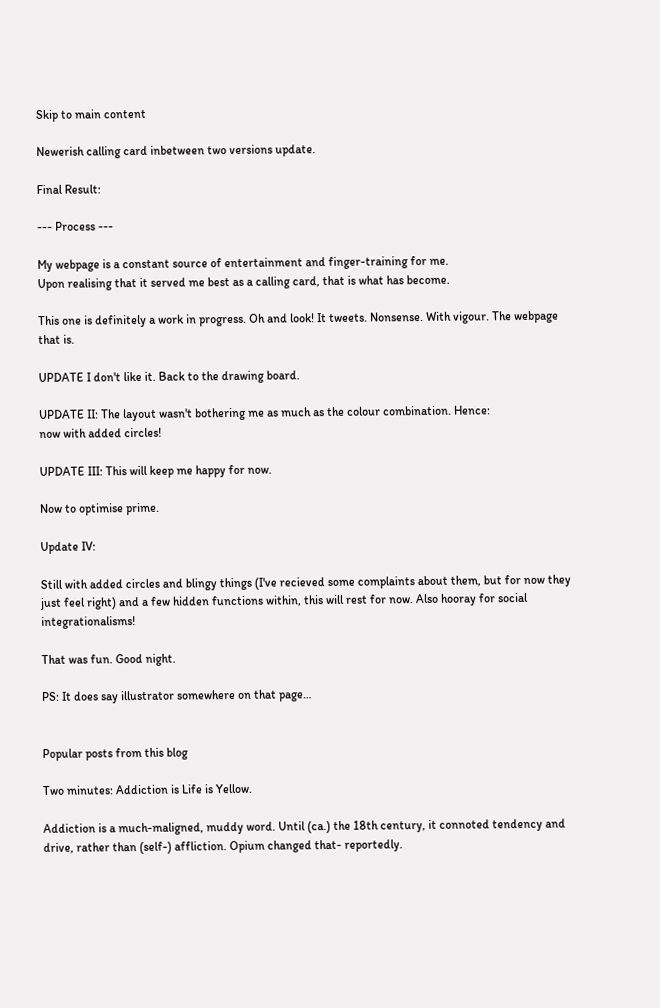Skip to main content

Newerish calling card inbetween two versions update.

Final Result:

--- Process ---

My webpage is a constant source of entertainment and finger-training for me.
Upon realising that it served me best as a calling card, that is what has become.

This one is definitely a work in progress. Oh and look! It tweets. Nonsense. With vigour. The webpage that is.

UPDATE I don't like it. Back to the drawing board.

UPDATE II: The layout wasn't bothering me as much as the colour combination. Hence:
now with added circles!

UPDATE III: This will keep me happy for now.

Now to optimise prime.

Update IV:

Still with added circles and blingy things (I've recieved some complaints about them, but for now they just feel right) and a few hidden functions within, this will rest for now. Also hooray for social integrationalisms!

That was fun. Good night.

PS: It does say illustrator somewhere on that page…


Popular posts from this blog

Two minutes: Addiction is Life is Yellow.

Addiction is a much-maligned, muddy word. Until (ca.) the 18th century, it connoted tendency and drive, rather than (self-) affliction. Opium changed that- reportedly.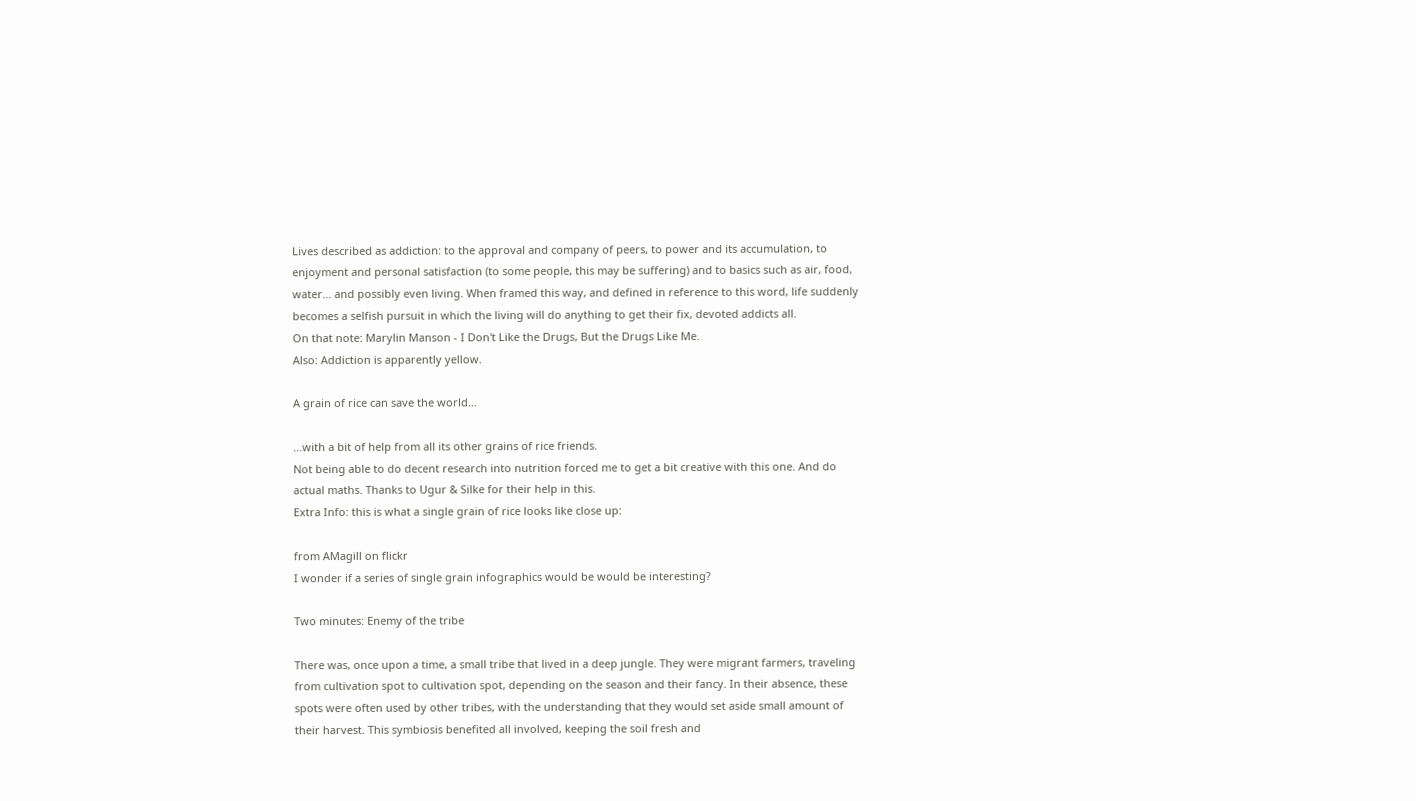Lives described as addiction: to the approval and company of peers, to power and its accumulation, to enjoyment and personal satisfaction (to some people, this may be suffering) and to basics such as air, food, water… and possibly even living. When framed this way, and defined in reference to this word, life suddenly becomes a selfish pursuit in which the living will do anything to get their fix, devoted addicts all.
On that note: Marylin Manson - I Don't Like the Drugs, But the Drugs Like Me.
Also: Addiction is apparently yellow.

A grain of rice can save the world…

…with a bit of help from all its other grains of rice friends.
Not being able to do decent research into nutrition forced me to get a bit creative with this one. And do actual maths. Thanks to Ugur & Silke for their help in this.
Extra Info: this is what a single grain of rice looks like close up:

from AMagill on flickr
I wonder if a series of single grain infographics would be would be interesting?

Two minutes: Enemy of the tribe

There was, once upon a time, a small tribe that lived in a deep jungle. They were migrant farmers, traveling from cultivation spot to cultivation spot, depending on the season and their fancy. In their absence, these spots were often used by other tribes, with the understanding that they would set aside small amount of their harvest. This symbiosis benefited all involved, keeping the soil fresh and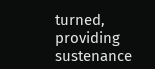turned, providing sustenance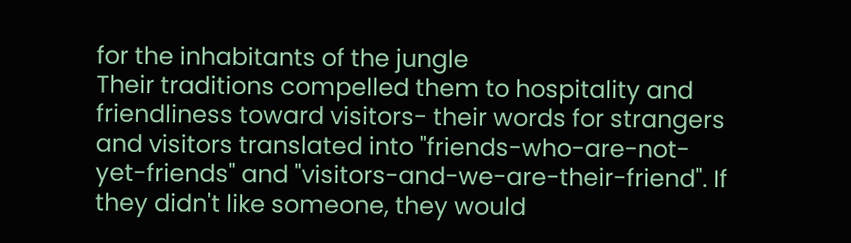for the inhabitants of the jungle
Their traditions compelled them to hospitality and friendliness toward visitors- their words for strangers and visitors translated into "friends-who-are-not-yet-friends" and "visitors-and-we-are-their-friend". If they didn't like someone, they would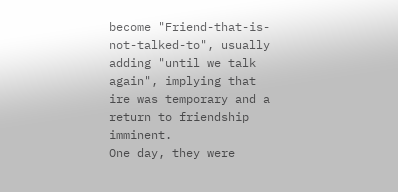become "Friend-that-is-not-talked-to", usually adding "until we talk again", implying that ire was temporary and a return to friendship imminent.
One day, they were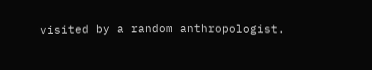visited by a random anthropologist.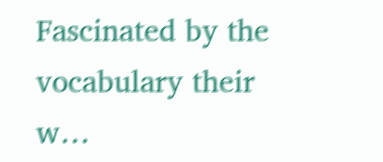Fascinated by the vocabulary their w…